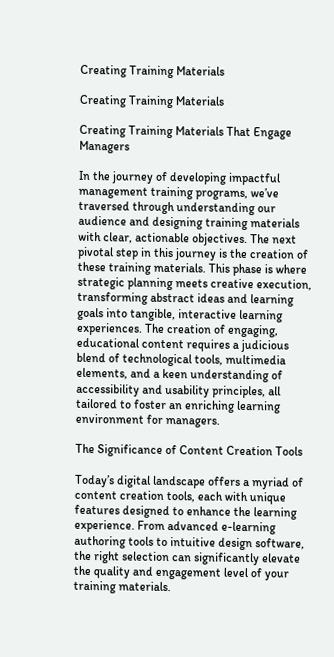Creating Training Materials

Creating Training Materials

Creating Training Materials That Engage Managers

In the journey of developing impactful management training programs, we’ve traversed through understanding our audience and designing training materials with clear, actionable objectives. The next pivotal step in this journey is the creation of these training materials. This phase is where strategic planning meets creative execution, transforming abstract ideas and learning goals into tangible, interactive learning experiences. The creation of engaging, educational content requires a judicious blend of technological tools, multimedia elements, and a keen understanding of accessibility and usability principles, all tailored to foster an enriching learning environment for managers.

The Significance of Content Creation Tools

Today’s digital landscape offers a myriad of content creation tools, each with unique features designed to enhance the learning experience. From advanced e-learning authoring tools to intuitive design software, the right selection can significantly elevate the quality and engagement level of your training materials.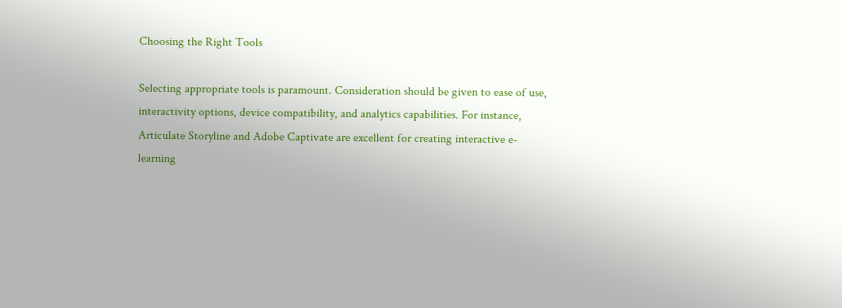Choosing the Right Tools

Selecting appropriate tools is paramount. Consideration should be given to ease of use, interactivity options, device compatibility, and analytics capabilities. For instance, Articulate Storyline and Adobe Captivate are excellent for creating interactive e-learning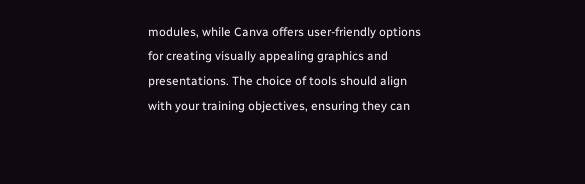modules, while Canva offers user-friendly options for creating visually appealing graphics and presentations. The choice of tools should align with your training objectives, ensuring they can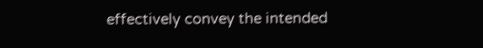effectively convey the intended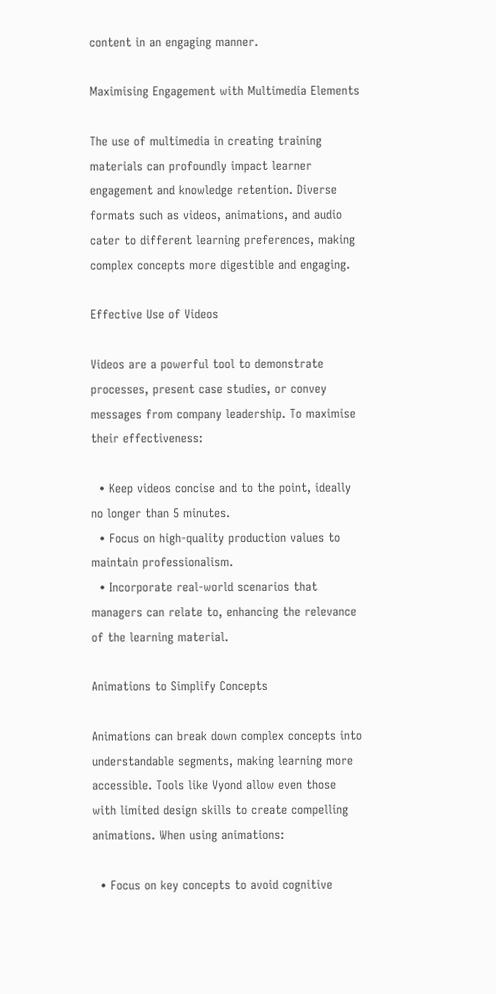content in an engaging manner.

Maximising Engagement with Multimedia Elements

The use of multimedia in creating training materials can profoundly impact learner engagement and knowledge retention. Diverse formats such as videos, animations, and audio cater to different learning preferences, making complex concepts more digestible and engaging.

Effective Use of Videos

Videos are a powerful tool to demonstrate processes, present case studies, or convey messages from company leadership. To maximise their effectiveness:

  • Keep videos concise and to the point, ideally no longer than 5 minutes.
  • Focus on high-quality production values to maintain professionalism.
  • Incorporate real-world scenarios that managers can relate to, enhancing the relevance of the learning material.

Animations to Simplify Concepts

Animations can break down complex concepts into understandable segments, making learning more accessible. Tools like Vyond allow even those with limited design skills to create compelling animations. When using animations:

  • Focus on key concepts to avoid cognitive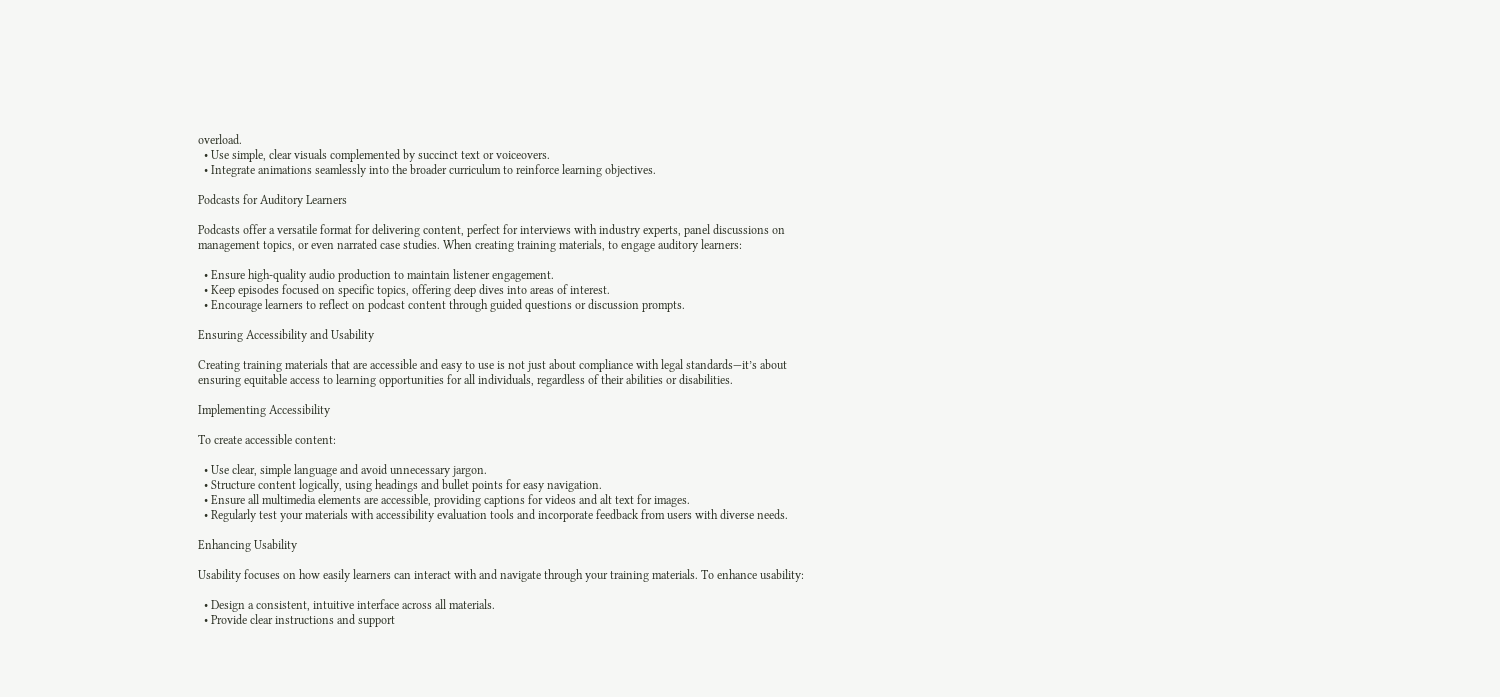overload.
  • Use simple, clear visuals complemented by succinct text or voiceovers.
  • Integrate animations seamlessly into the broader curriculum to reinforce learning objectives.

Podcasts for Auditory Learners

Podcasts offer a versatile format for delivering content, perfect for interviews with industry experts, panel discussions on management topics, or even narrated case studies. When creating training materials, to engage auditory learners:

  • Ensure high-quality audio production to maintain listener engagement.
  • Keep episodes focused on specific topics, offering deep dives into areas of interest.
  • Encourage learners to reflect on podcast content through guided questions or discussion prompts.

Ensuring Accessibility and Usability

Creating training materials that are accessible and easy to use is not just about compliance with legal standards—it’s about ensuring equitable access to learning opportunities for all individuals, regardless of their abilities or disabilities.

Implementing Accessibility

To create accessible content:

  • Use clear, simple language and avoid unnecessary jargon.
  • Structure content logically, using headings and bullet points for easy navigation.
  • Ensure all multimedia elements are accessible, providing captions for videos and alt text for images.
  • Regularly test your materials with accessibility evaluation tools and incorporate feedback from users with diverse needs.

Enhancing Usability

Usability focuses on how easily learners can interact with and navigate through your training materials. To enhance usability:

  • Design a consistent, intuitive interface across all materials.
  • Provide clear instructions and support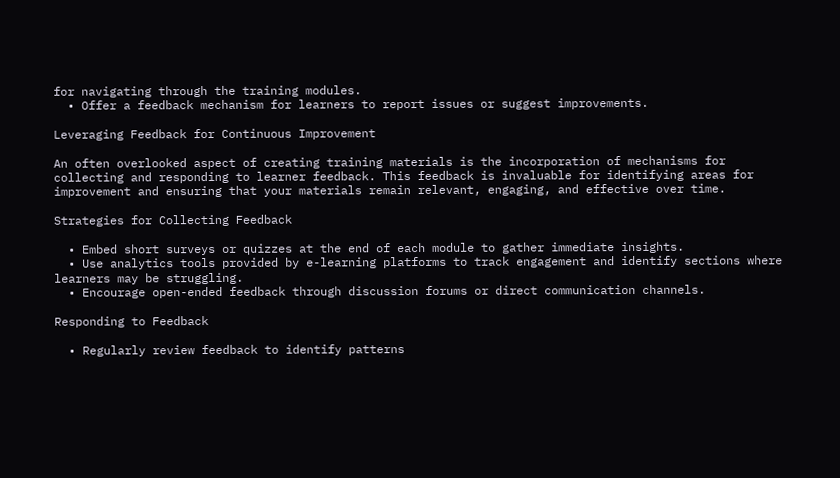for navigating through the training modules.
  • Offer a feedback mechanism for learners to report issues or suggest improvements.

Leveraging Feedback for Continuous Improvement

An often overlooked aspect of creating training materials is the incorporation of mechanisms for collecting and responding to learner feedback. This feedback is invaluable for identifying areas for improvement and ensuring that your materials remain relevant, engaging, and effective over time.

Strategies for Collecting Feedback

  • Embed short surveys or quizzes at the end of each module to gather immediate insights.
  • Use analytics tools provided by e-learning platforms to track engagement and identify sections where learners may be struggling.
  • Encourage open-ended feedback through discussion forums or direct communication channels.

Responding to Feedback

  • Regularly review feedback to identify patterns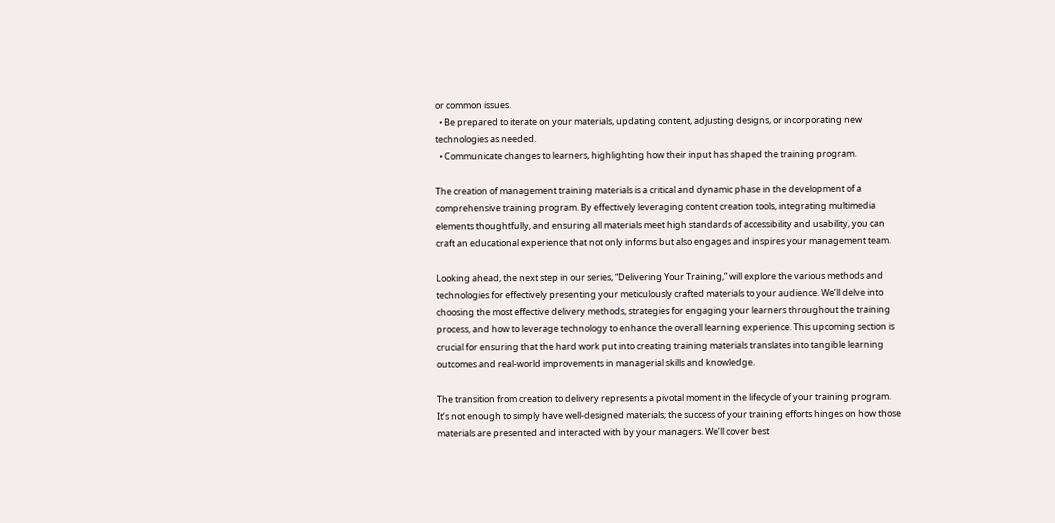or common issues.
  • Be prepared to iterate on your materials, updating content, adjusting designs, or incorporating new technologies as needed.
  • Communicate changes to learners, highlighting how their input has shaped the training program.

The creation of management training materials is a critical and dynamic phase in the development of a comprehensive training program. By effectively leveraging content creation tools, integrating multimedia elements thoughtfully, and ensuring all materials meet high standards of accessibility and usability, you can craft an educational experience that not only informs but also engages and inspires your management team.

Looking ahead, the next step in our series, “Delivering Your Training,” will explore the various methods and technologies for effectively presenting your meticulously crafted materials to your audience. We’ll delve into choosing the most effective delivery methods, strategies for engaging your learners throughout the training process, and how to leverage technology to enhance the overall learning experience. This upcoming section is crucial for ensuring that the hard work put into creating training materials translates into tangible learning outcomes and real-world improvements in managerial skills and knowledge.

The transition from creation to delivery represents a pivotal moment in the lifecycle of your training program. It’s not enough to simply have well-designed materials; the success of your training efforts hinges on how those materials are presented and interacted with by your managers. We’ll cover best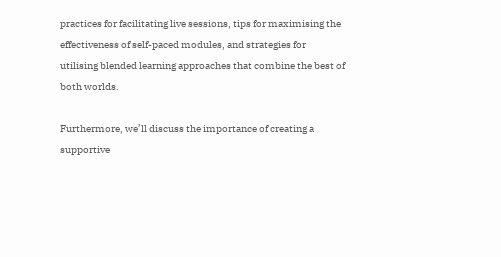practices for facilitating live sessions, tips for maximising the effectiveness of self-paced modules, and strategies for utilising blended learning approaches that combine the best of both worlds.

Furthermore, we’ll discuss the importance of creating a supportive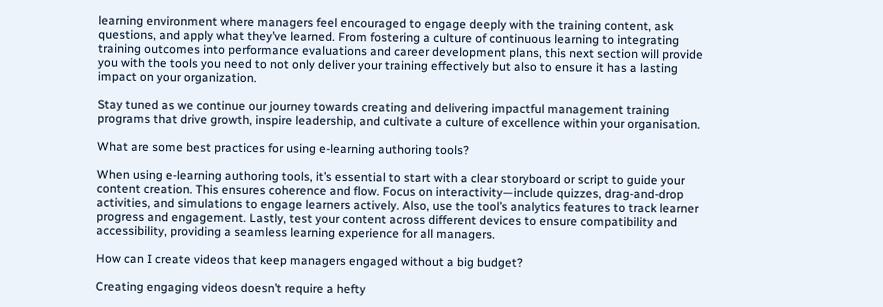learning environment where managers feel encouraged to engage deeply with the training content, ask questions, and apply what they’ve learned. From fostering a culture of continuous learning to integrating training outcomes into performance evaluations and career development plans, this next section will provide you with the tools you need to not only deliver your training effectively but also to ensure it has a lasting impact on your organization.

Stay tuned as we continue our journey towards creating and delivering impactful management training programs that drive growth, inspire leadership, and cultivate a culture of excellence within your organisation.

What are some best practices for using e-learning authoring tools?

When using e-learning authoring tools, it’s essential to start with a clear storyboard or script to guide your content creation. This ensures coherence and flow. Focus on interactivity—include quizzes, drag-and-drop activities, and simulations to engage learners actively. Also, use the tool’s analytics features to track learner progress and engagement. Lastly, test your content across different devices to ensure compatibility and accessibility, providing a seamless learning experience for all managers.

How can I create videos that keep managers engaged without a big budget?

Creating engaging videos doesn’t require a hefty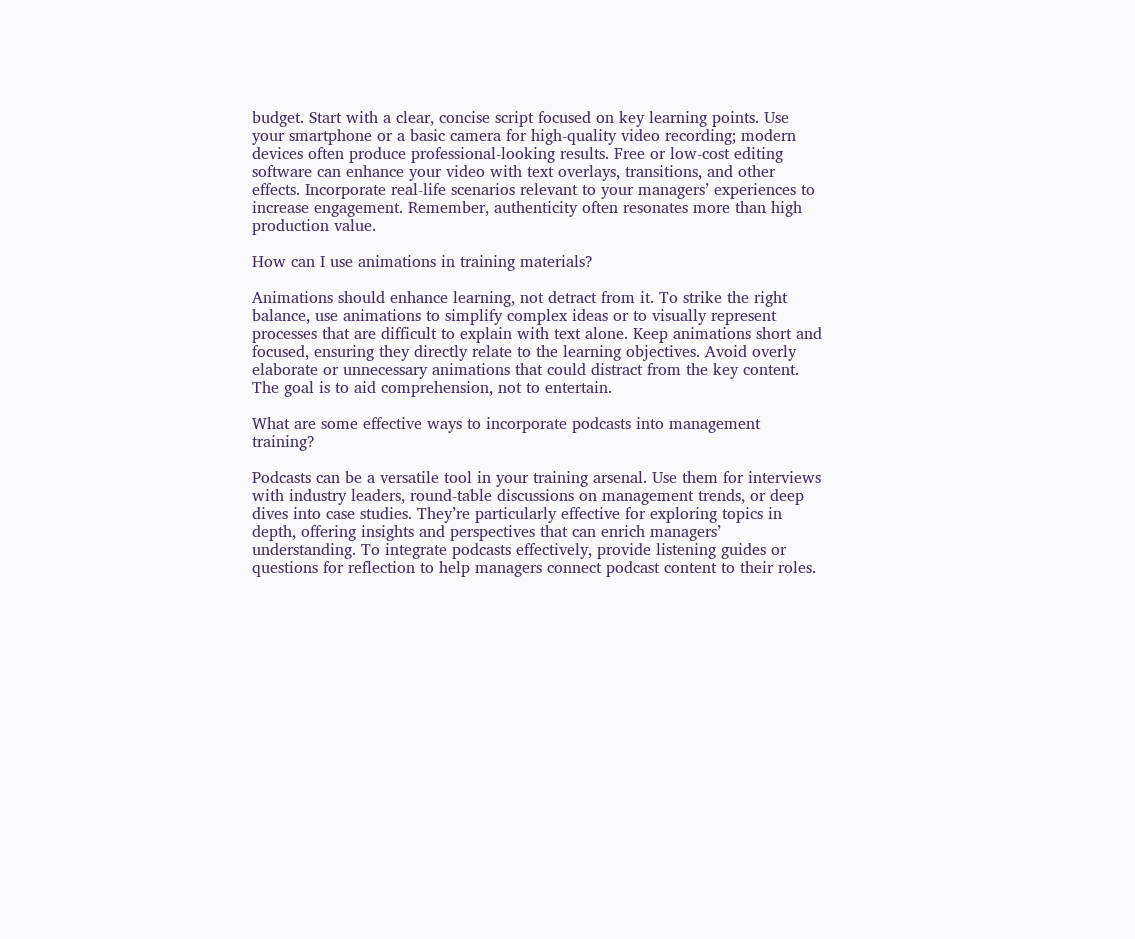budget. Start with a clear, concise script focused on key learning points. Use your smartphone or a basic camera for high-quality video recording; modern devices often produce professional-looking results. Free or low-cost editing software can enhance your video with text overlays, transitions, and other effects. Incorporate real-life scenarios relevant to your managers’ experiences to increase engagement. Remember, authenticity often resonates more than high production value.

How can I use animations in training materials?

Animations should enhance learning, not detract from it. To strike the right balance, use animations to simplify complex ideas or to visually represent processes that are difficult to explain with text alone. Keep animations short and focused, ensuring they directly relate to the learning objectives. Avoid overly elaborate or unnecessary animations that could distract from the key content. The goal is to aid comprehension, not to entertain.

What are some effective ways to incorporate podcasts into management training?

Podcasts can be a versatile tool in your training arsenal. Use them for interviews with industry leaders, round-table discussions on management trends, or deep dives into case studies. They’re particularly effective for exploring topics in depth, offering insights and perspectives that can enrich managers’ understanding. To integrate podcasts effectively, provide listening guides or questions for reflection to help managers connect podcast content to their roles.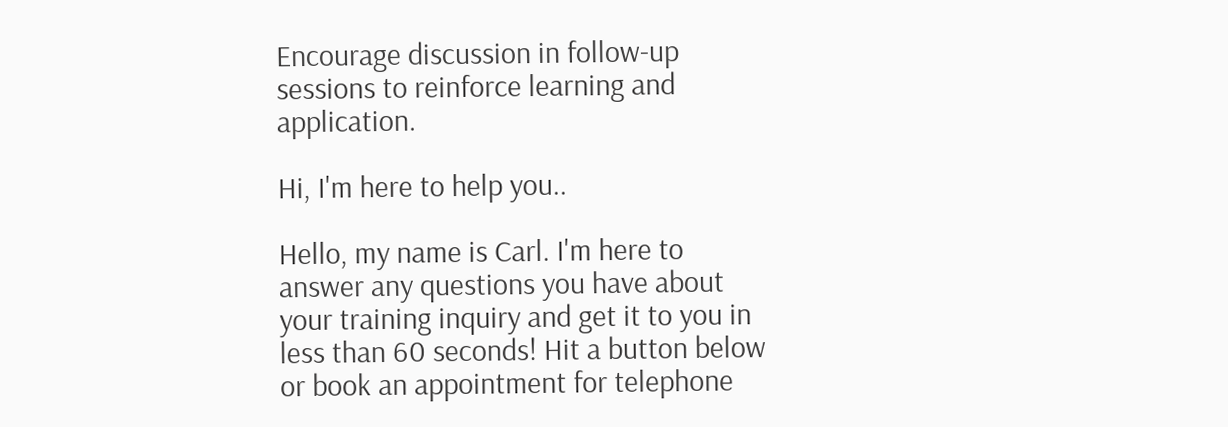Encourage discussion in follow-up sessions to reinforce learning and application.

Hi, I'm here to help you..

Hello, my name is Carl. I'm here to answer any questions you have about your training inquiry and get it to you in less than 60 seconds! Hit a button below or book an appointment for telephone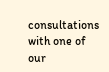consultations with one of our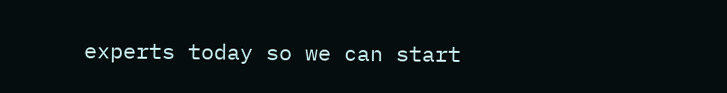experts today so we can start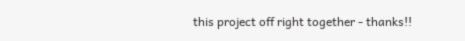this project off right together - thanks!!